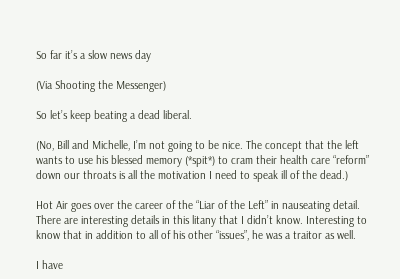So far it’s a slow news day

(Via Shooting the Messenger)

So let’s keep beating a dead liberal.

(No, Bill and Michelle, I’m not going to be nice. The concept that the left wants to use his blessed memory (*spit*) to cram their health care “reform” down our throats is all the motivation I need to speak ill of the dead.)

Hot Air goes over the career of the “Liar of the Left” in nauseating detail. There are interesting details in this litany that I didn’t know. Interesting to know that in addition to all of his other “issues”, he was a traitor as well.

I have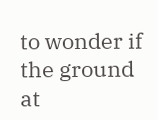to wonder if the ground at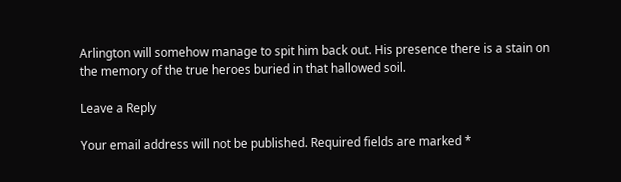Arlington will somehow manage to spit him back out. His presence there is a stain on the memory of the true heroes buried in that hallowed soil.

Leave a Reply

Your email address will not be published. Required fields are marked *